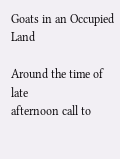Goats in an Occupied Land

Around the time of late
afternoon call to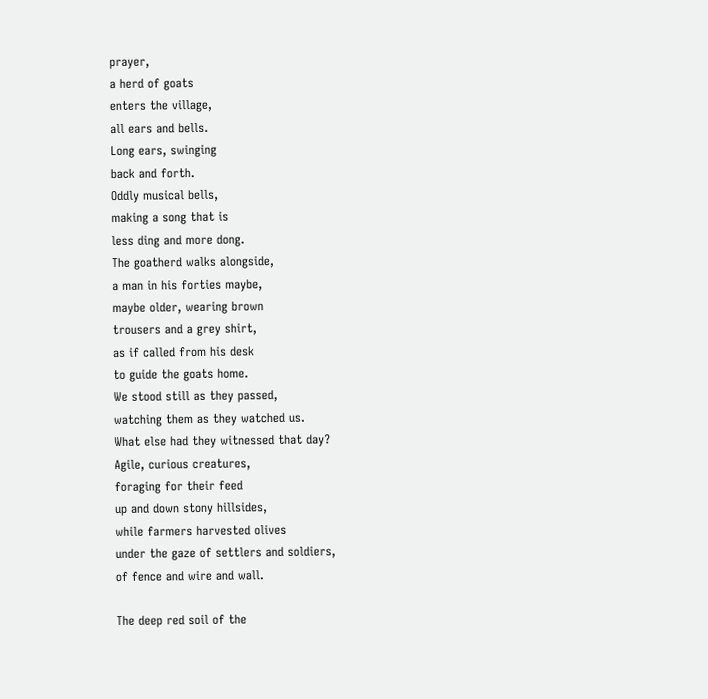prayer,
a herd of goats
enters the village,
all ears and bells.
Long ears, swinging
back and forth.
Oddly musical bells,
making a song that is
less ding and more dong.
The goatherd walks alongside,
a man in his forties maybe,
maybe older, wearing brown
trousers and a grey shirt,
as if called from his desk
to guide the goats home.
We stood still as they passed,
watching them as they watched us.
What else had they witnessed that day?
Agile, curious creatures,
foraging for their feed
up and down stony hillsides,
while farmers harvested olives
under the gaze of settlers and soldiers,
of fence and wire and wall.

The deep red soil of the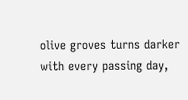olive groves turns darker
with every passing day,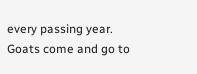every passing year.
Goats come and go to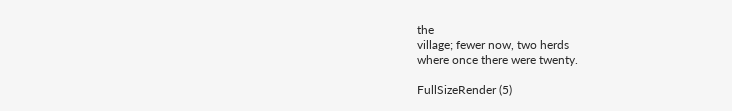the
village; fewer now, two herds
where once there were twenty.

FullSizeRender (5)